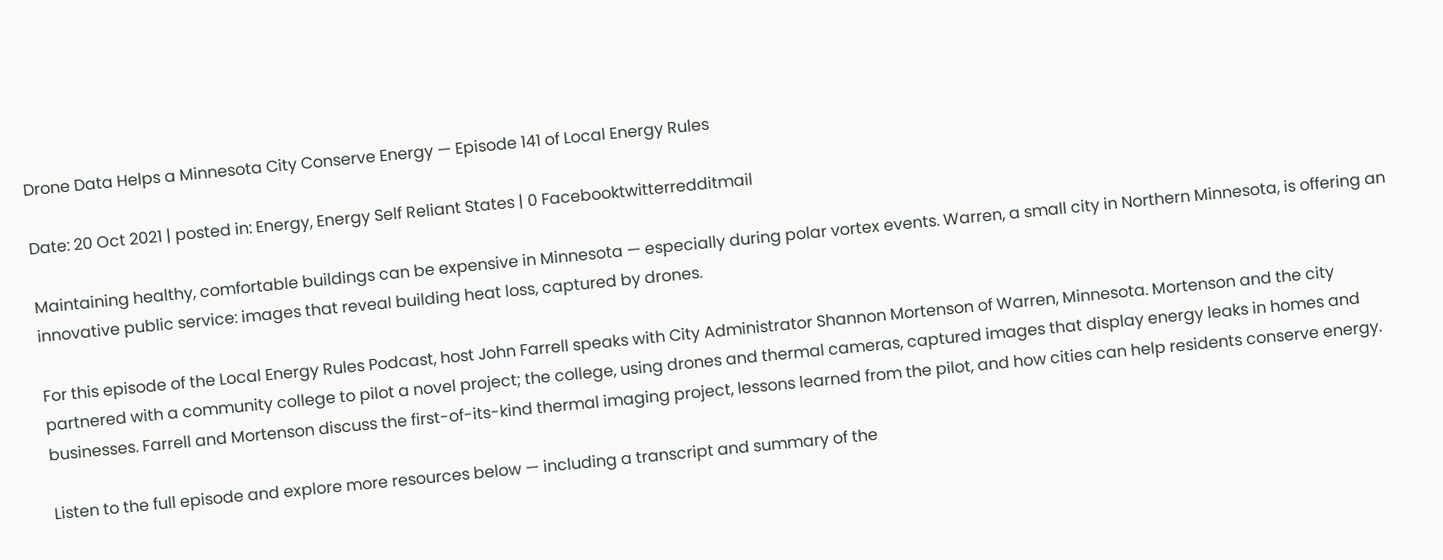Drone Data Helps a Minnesota City Conserve Energy — Episode 141 of Local Energy Rules

Date: 20 Oct 2021 | posted in: Energy, Energy Self Reliant States | 0 Facebooktwitterredditmail

Maintaining healthy, comfortable buildings can be expensive in Minnesota — especially during polar vortex events. Warren, a small city in Northern Minnesota, is offering an innovative public service: images that reveal building heat loss, captured by drones.

For this episode of the Local Energy Rules Podcast, host John Farrell speaks with City Administrator Shannon Mortenson of Warren, Minnesota. Mortenson and the city partnered with a community college to pilot a novel project; the college, using drones and thermal cameras, captured images that display energy leaks in homes and businesses. Farrell and Mortenson discuss the first-of-its-kind thermal imaging project, lessons learned from the pilot, and how cities can help residents conserve energy.

Listen to the full episode and explore more resources below — including a transcript and summary of the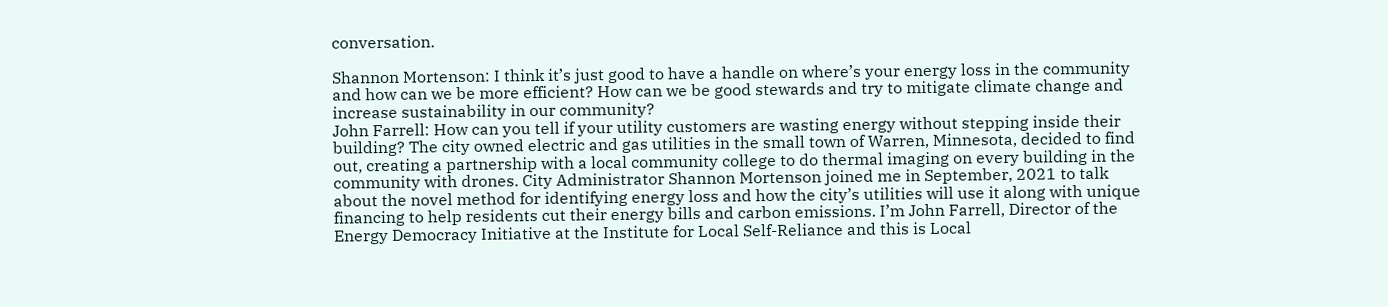conversation.

Shannon Mortenson: I think it’s just good to have a handle on where’s your energy loss in the community and how can we be more efficient? How can we be good stewards and try to mitigate climate change and increase sustainability in our community?
John Farrell: How can you tell if your utility customers are wasting energy without stepping inside their building? The city owned electric and gas utilities in the small town of Warren, Minnesota, decided to find out, creating a partnership with a local community college to do thermal imaging on every building in the community with drones. City Administrator Shannon Mortenson joined me in September, 2021 to talk about the novel method for identifying energy loss and how the city’s utilities will use it along with unique financing to help residents cut their energy bills and carbon emissions. I’m John Farrell, Director of the Energy Democracy Initiative at the Institute for Local Self-Reliance and this is Local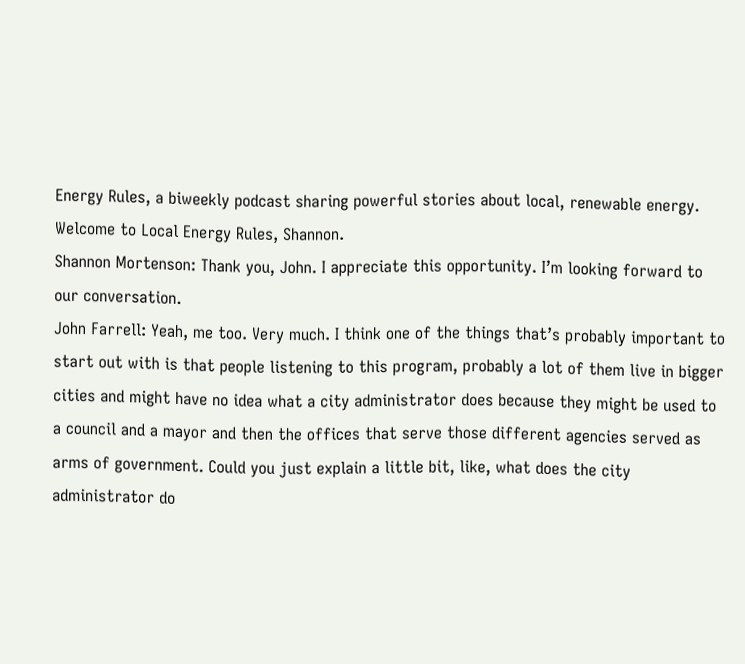Energy Rules, a biweekly podcast sharing powerful stories about local, renewable energy. Welcome to Local Energy Rules, Shannon.
Shannon Mortenson: Thank you, John. I appreciate this opportunity. I’m looking forward to our conversation.
John Farrell: Yeah, me too. Very much. I think one of the things that’s probably important to start out with is that people listening to this program, probably a lot of them live in bigger cities and might have no idea what a city administrator does because they might be used to a council and a mayor and then the offices that serve those different agencies served as arms of government. Could you just explain a little bit, like, what does the city administrator do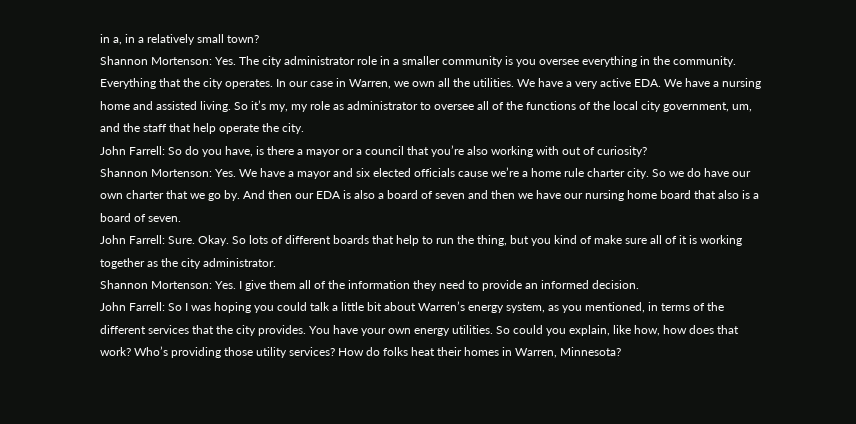in a, in a relatively small town?
Shannon Mortenson: Yes. The city administrator role in a smaller community is you oversee everything in the community. Everything that the city operates. In our case in Warren, we own all the utilities. We have a very active EDA. We have a nursing home and assisted living. So it’s my, my role as administrator to oversee all of the functions of the local city government, um, and the staff that help operate the city.
John Farrell: So do you have, is there a mayor or a council that you’re also working with out of curiosity?
Shannon Mortenson: Yes. We have a mayor and six elected officials cause we’re a home rule charter city. So we do have our own charter that we go by. And then our EDA is also a board of seven and then we have our nursing home board that also is a board of seven.
John Farrell: Sure. Okay. So lots of different boards that help to run the thing, but you kind of make sure all of it is working together as the city administrator.
Shannon Mortenson: Yes. I give them all of the information they need to provide an informed decision.
John Farrell: So I was hoping you could talk a little bit about Warren’s energy system, as you mentioned, in terms of the different services that the city provides. You have your own energy utilities. So could you explain, like how, how does that work? Who’s providing those utility services? How do folks heat their homes in Warren, Minnesota?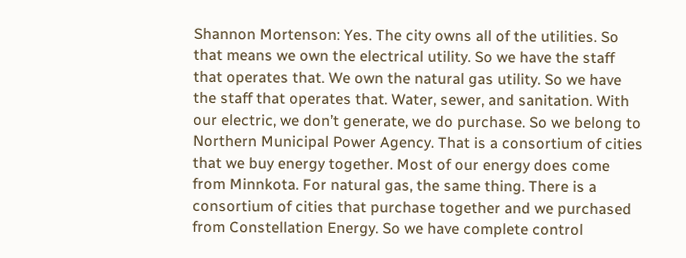Shannon Mortenson: Yes. The city owns all of the utilities. So that means we own the electrical utility. So we have the staff that operates that. We own the natural gas utility. So we have the staff that operates that. Water, sewer, and sanitation. With our electric, we don’t generate, we do purchase. So we belong to Northern Municipal Power Agency. That is a consortium of cities that we buy energy together. Most of our energy does come from Minnkota. For natural gas, the same thing. There is a consortium of cities that purchase together and we purchased from Constellation Energy. So we have complete control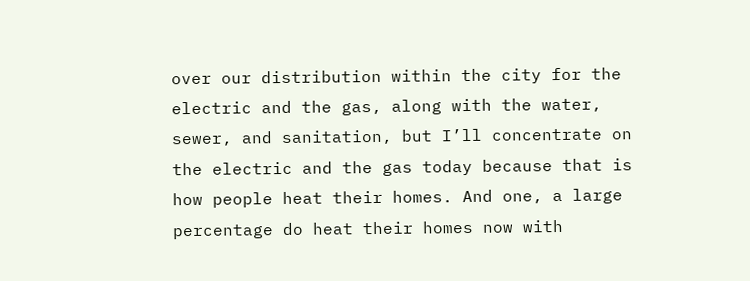over our distribution within the city for the electric and the gas, along with the water, sewer, and sanitation, but I’ll concentrate on the electric and the gas today because that is how people heat their homes. And one, a large percentage do heat their homes now with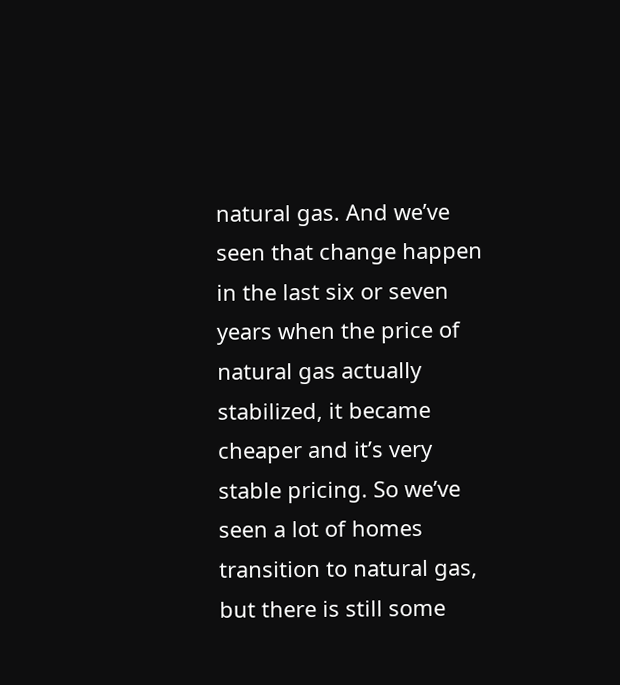natural gas. And we’ve seen that change happen in the last six or seven years when the price of natural gas actually stabilized, it became cheaper and it’s very stable pricing. So we’ve seen a lot of homes transition to natural gas, but there is still some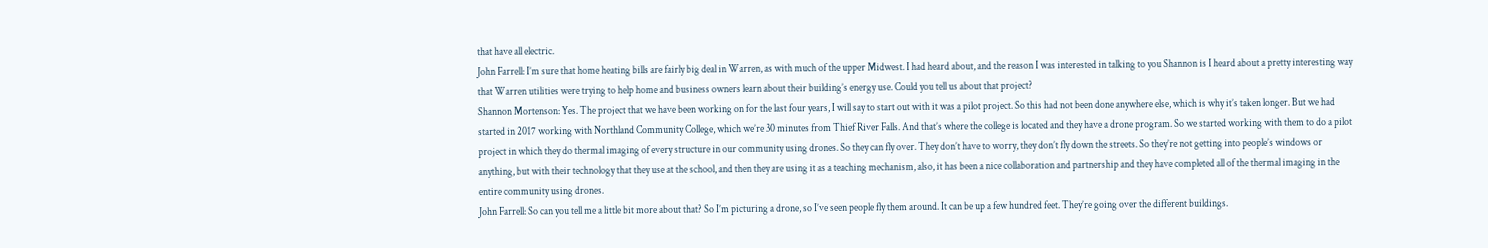that have all electric.
John Farrell: I’m sure that home heating bills are fairly big deal in Warren, as with much of the upper Midwest. I had heard about, and the reason I was interested in talking to you Shannon is I heard about a pretty interesting way that Warren utilities were trying to help home and business owners learn about their building’s energy use. Could you tell us about that project?
Shannon Mortenson: Yes. The project that we have been working on for the last four years, I will say to start out with it was a pilot project. So this had not been done anywhere else, which is why it’s taken longer. But we had started in 2017 working with Northland Community College, which we’re 30 minutes from Thief River Falls. And that’s where the college is located and they have a drone program. So we started working with them to do a pilot project in which they do thermal imaging of every structure in our community using drones. So they can fly over. They don’t have to worry, they don’t fly down the streets. So they’re not getting into people’s windows or anything, but with their technology that they use at the school, and then they are using it as a teaching mechanism, also, it has been a nice collaboration and partnership and they have completed all of the thermal imaging in the entire community using drones.
John Farrell: So can you tell me a little bit more about that? So I’m picturing a drone, so I’ve seen people fly them around. It can be up a few hundred feet. They’re going over the different buildings.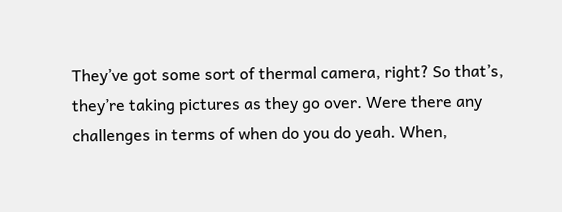They’ve got some sort of thermal camera, right? So that’s, they’re taking pictures as they go over. Were there any challenges in terms of when do you do yeah. When,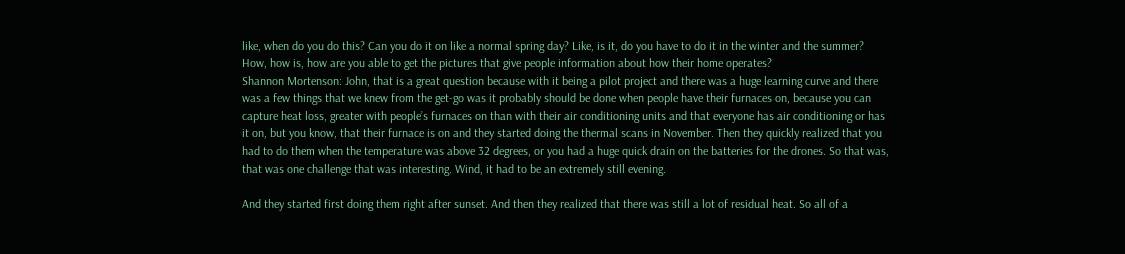like, when do you do this? Can you do it on like a normal spring day? Like, is it, do you have to do it in the winter and the summer? How, how is, how are you able to get the pictures that give people information about how their home operates?
Shannon Mortenson: John, that is a great question because with it being a pilot project and there was a huge learning curve and there was a few things that we knew from the get-go was it probably should be done when people have their furnaces on, because you can capture heat loss, greater with people’s furnaces on than with their air conditioning units and that everyone has air conditioning or has it on, but you know, that their furnace is on and they started doing the thermal scans in November. Then they quickly realized that you had to do them when the temperature was above 32 degrees, or you had a huge quick drain on the batteries for the drones. So that was, that was one challenge that was interesting. Wind, it had to be an extremely still evening.

And they started first doing them right after sunset. And then they realized that there was still a lot of residual heat. So all of a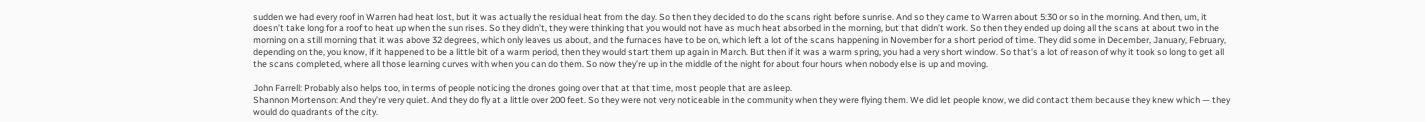sudden we had every roof in Warren had heat lost, but it was actually the residual heat from the day. So then they decided to do the scans right before sunrise. And so they came to Warren about 5:30 or so in the morning. And then, um, it doesn’t take long for a roof to heat up when the sun rises. So they didn’t, they were thinking that you would not have as much heat absorbed in the morning, but that didn’t work. So then they ended up doing all the scans at about two in the morning on a still morning that it was above 32 degrees, which only leaves us about, and the furnaces have to be on, which left a lot of the scans happening in November for a short period of time. They did some in December, January, February, depending on the, you know, if it happened to be a little bit of a warm period, then they would start them up again in March. But then if it was a warm spring, you had a very short window. So that’s a lot of reason of why it took so long to get all the scans completed, where all those learning curves with when you can do them. So now they’re up in the middle of the night for about four hours when nobody else is up and moving.

John Farrell: Probably also helps too, in terms of people noticing the drones going over that at that time, most people that are asleep.
Shannon Mortenson: And they’re very quiet. And they do fly at a little over 200 feet. So they were not very noticeable in the community when they were flying them. We did let people know, we did contact them because they knew which — they would do quadrants of the city.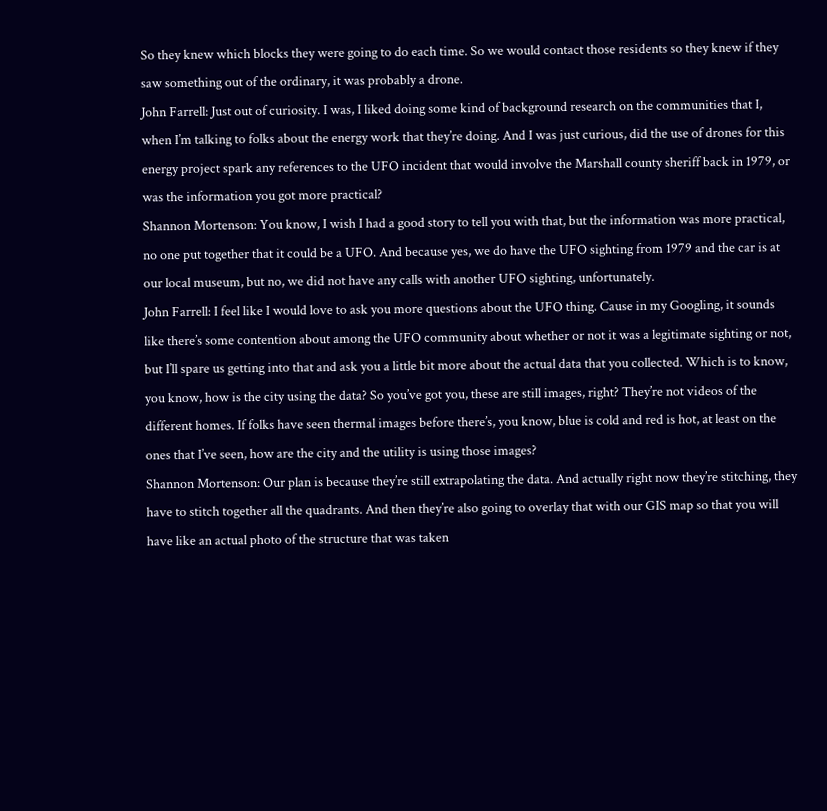So they knew which blocks they were going to do each time. So we would contact those residents so they knew if they saw something out of the ordinary, it was probably a drone.
John Farrell: Just out of curiosity. I was, I liked doing some kind of background research on the communities that I, when I’m talking to folks about the energy work that they’re doing. And I was just curious, did the use of drones for this energy project spark any references to the UFO incident that would involve the Marshall county sheriff back in 1979, or was the information you got more practical?
Shannon Mortenson: You know, I wish I had a good story to tell you with that, but the information was more practical, no one put together that it could be a UFO. And because yes, we do have the UFO sighting from 1979 and the car is at our local museum, but no, we did not have any calls with another UFO sighting, unfortunately.
John Farrell: I feel like I would love to ask you more questions about the UFO thing. Cause in my Googling, it sounds like there’s some contention about among the UFO community about whether or not it was a legitimate sighting or not, but I’ll spare us getting into that and ask you a little bit more about the actual data that you collected. Which is to know, you know, how is the city using the data? So you’ve got you, these are still images, right? They’re not videos of the different homes. If folks have seen thermal images before there’s, you know, blue is cold and red is hot, at least on the ones that I’ve seen, how are the city and the utility is using those images?
Shannon Mortenson: Our plan is because they’re still extrapolating the data. And actually right now they’re stitching, they have to stitch together all the quadrants. And then they’re also going to overlay that with our GIS map so that you will have like an actual photo of the structure that was taken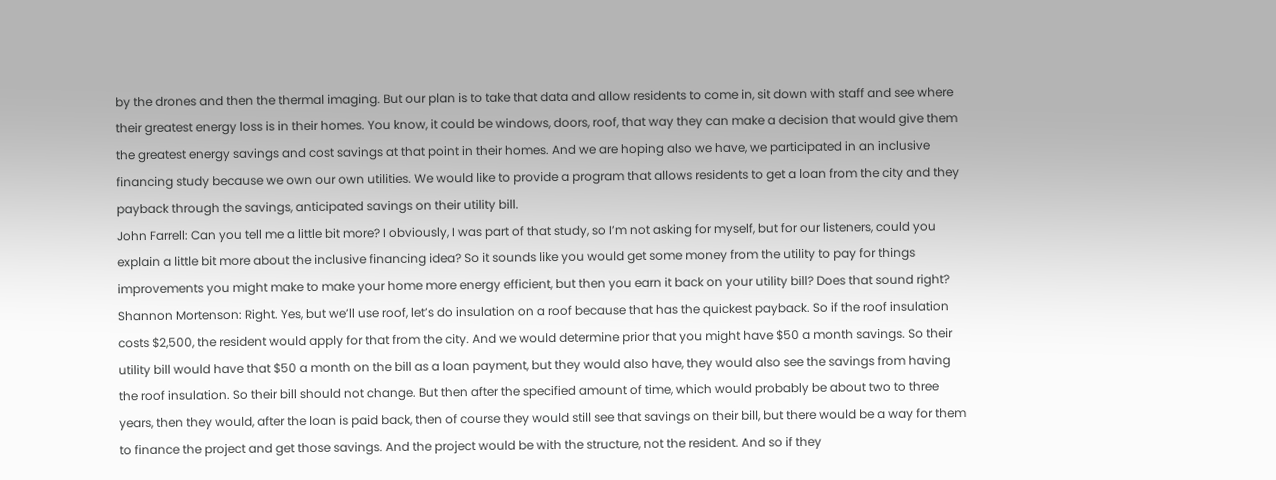by the drones and then the thermal imaging. But our plan is to take that data and allow residents to come in, sit down with staff and see where their greatest energy loss is in their homes. You know, it could be windows, doors, roof, that way they can make a decision that would give them the greatest energy savings and cost savings at that point in their homes. And we are hoping also we have, we participated in an inclusive financing study because we own our own utilities. We would like to provide a program that allows residents to get a loan from the city and they payback through the savings, anticipated savings on their utility bill.
John Farrell: Can you tell me a little bit more? I obviously, I was part of that study, so I’m not asking for myself, but for our listeners, could you explain a little bit more about the inclusive financing idea? So it sounds like you would get some money from the utility to pay for things improvements you might make to make your home more energy efficient, but then you earn it back on your utility bill? Does that sound right?
Shannon Mortenson: Right. Yes, but we’ll use roof, let’s do insulation on a roof because that has the quickest payback. So if the roof insulation costs $2,500, the resident would apply for that from the city. And we would determine prior that you might have $50 a month savings. So their utility bill would have that $50 a month on the bill as a loan payment, but they would also have, they would also see the savings from having the roof insulation. So their bill should not change. But then after the specified amount of time, which would probably be about two to three years, then they would, after the loan is paid back, then of course they would still see that savings on their bill, but there would be a way for them to finance the project and get those savings. And the project would be with the structure, not the resident. And so if they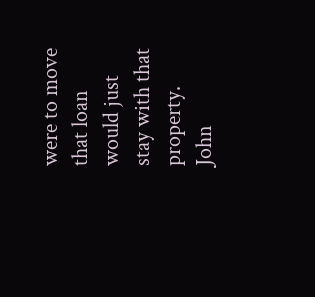were to move that loan would just stay with that property.
John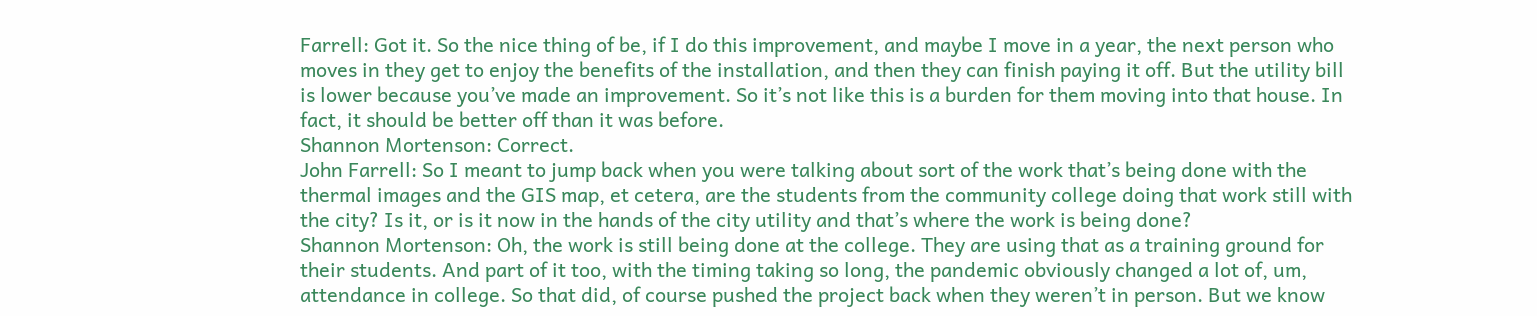Farrell: Got it. So the nice thing of be, if I do this improvement, and maybe I move in a year, the next person who moves in they get to enjoy the benefits of the installation, and then they can finish paying it off. But the utility bill is lower because you’ve made an improvement. So it’s not like this is a burden for them moving into that house. In fact, it should be better off than it was before.
Shannon Mortenson: Correct.
John Farrell: So I meant to jump back when you were talking about sort of the work that’s being done with the thermal images and the GIS map, et cetera, are the students from the community college doing that work still with the city? Is it, or is it now in the hands of the city utility and that’s where the work is being done?
Shannon Mortenson: Oh, the work is still being done at the college. They are using that as a training ground for their students. And part of it too, with the timing taking so long, the pandemic obviously changed a lot of, um, attendance in college. So that did, of course pushed the project back when they weren’t in person. But we know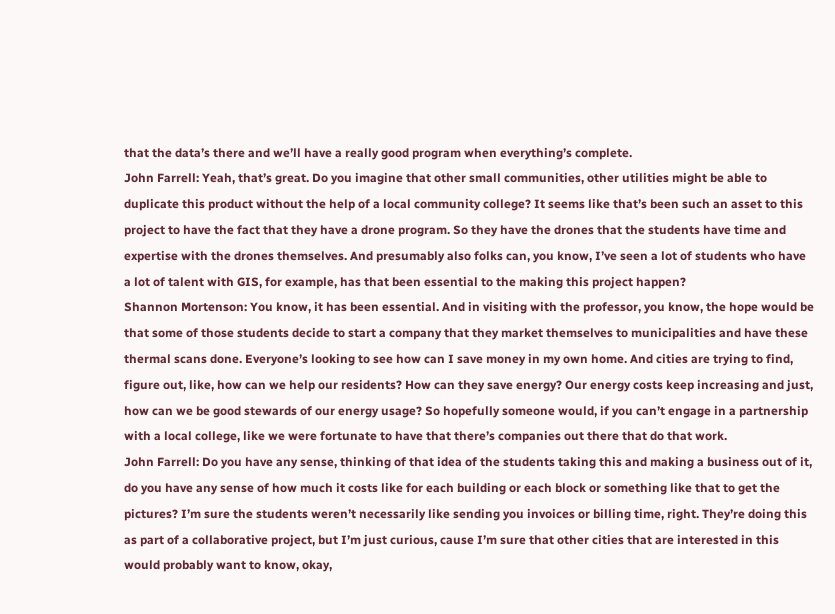that the data’s there and we’ll have a really good program when everything’s complete.
John Farrell: Yeah, that’s great. Do you imagine that other small communities, other utilities might be able to duplicate this product without the help of a local community college? It seems like that’s been such an asset to this project to have the fact that they have a drone program. So they have the drones that the students have time and expertise with the drones themselves. And presumably also folks can, you know, I’ve seen a lot of students who have a lot of talent with GIS, for example, has that been essential to the making this project happen?
Shannon Mortenson: You know, it has been essential. And in visiting with the professor, you know, the hope would be that some of those students decide to start a company that they market themselves to municipalities and have these thermal scans done. Everyone’s looking to see how can I save money in my own home. And cities are trying to find, figure out, like, how can we help our residents? How can they save energy? Our energy costs keep increasing and just, how can we be good stewards of our energy usage? So hopefully someone would, if you can’t engage in a partnership with a local college, like we were fortunate to have that there’s companies out there that do that work.
John Farrell: Do you have any sense, thinking of that idea of the students taking this and making a business out of it, do you have any sense of how much it costs like for each building or each block or something like that to get the pictures? I’m sure the students weren’t necessarily like sending you invoices or billing time, right. They’re doing this as part of a collaborative project, but I’m just curious, cause I’m sure that other cities that are interested in this would probably want to know, okay,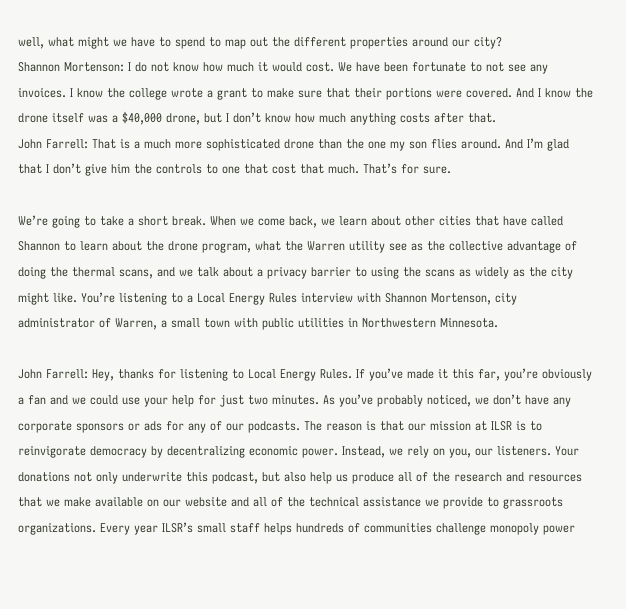well, what might we have to spend to map out the different properties around our city?
Shannon Mortenson: I do not know how much it would cost. We have been fortunate to not see any invoices. I know the college wrote a grant to make sure that their portions were covered. And I know the drone itself was a $40,000 drone, but I don’t know how much anything costs after that.
John Farrell: That is a much more sophisticated drone than the one my son flies around. And I’m glad that I don’t give him the controls to one that cost that much. That’s for sure.

We’re going to take a short break. When we come back, we learn about other cities that have called Shannon to learn about the drone program, what the Warren utility see as the collective advantage of doing the thermal scans, and we talk about a privacy barrier to using the scans as widely as the city might like. You’re listening to a Local Energy Rules interview with Shannon Mortenson, city administrator of Warren, a small town with public utilities in Northwestern Minnesota.

John Farrell: Hey, thanks for listening to Local Energy Rules. If you’ve made it this far, you’re obviously a fan and we could use your help for just two minutes. As you’ve probably noticed, we don’t have any corporate sponsors or ads for any of our podcasts. The reason is that our mission at ILSR is to reinvigorate democracy by decentralizing economic power. Instead, we rely on you, our listeners. Your donations not only underwrite this podcast, but also help us produce all of the research and resources that we make available on our website and all of the technical assistance we provide to grassroots organizations. Every year ILSR’s small staff helps hundreds of communities challenge monopoly power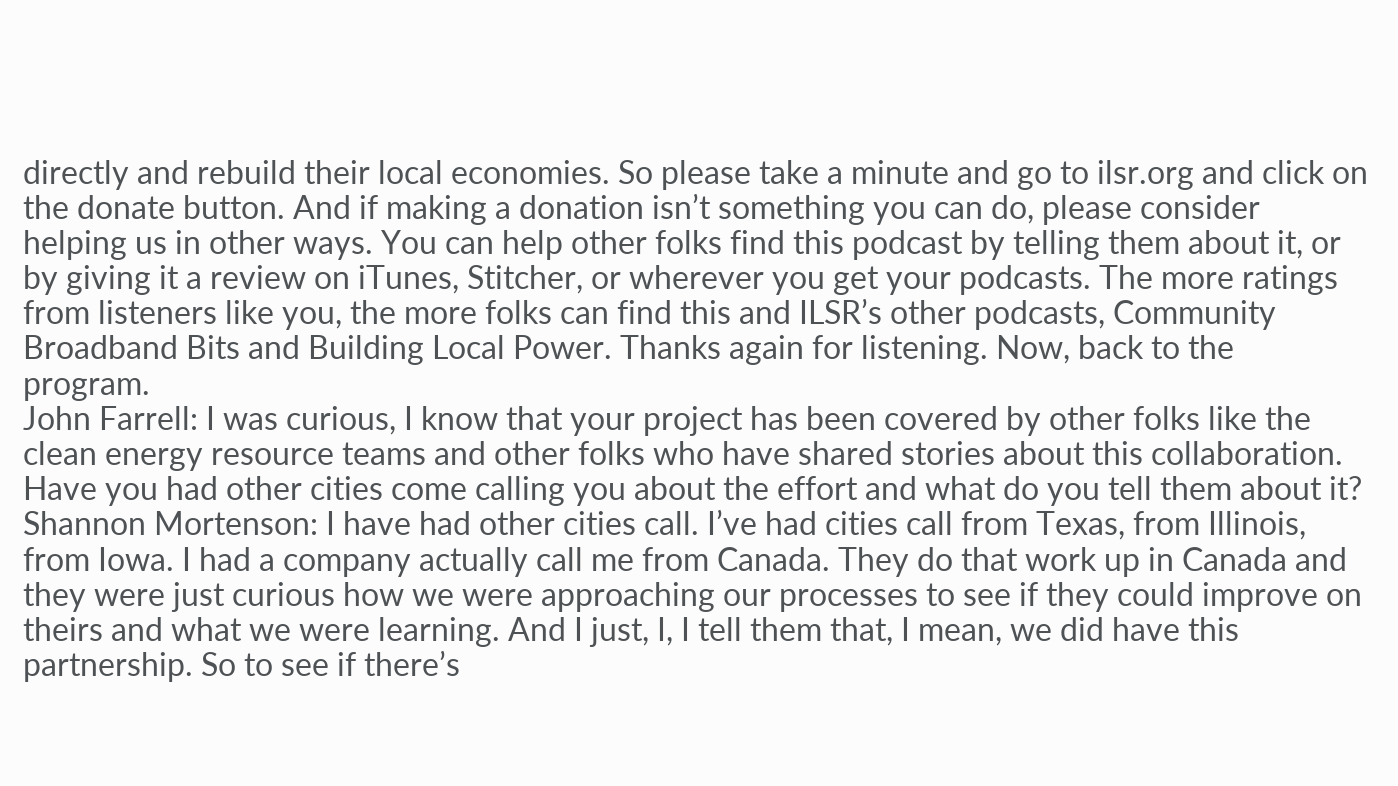directly and rebuild their local economies. So please take a minute and go to ilsr.org and click on the donate button. And if making a donation isn’t something you can do, please consider helping us in other ways. You can help other folks find this podcast by telling them about it, or by giving it a review on iTunes, Stitcher, or wherever you get your podcasts. The more ratings from listeners like you, the more folks can find this and ILSR’s other podcasts, Community Broadband Bits and Building Local Power. Thanks again for listening. Now, back to the program.
John Farrell: I was curious, I know that your project has been covered by other folks like the clean energy resource teams and other folks who have shared stories about this collaboration. Have you had other cities come calling you about the effort and what do you tell them about it?
Shannon Mortenson: I have had other cities call. I’ve had cities call from Texas, from Illinois, from Iowa. I had a company actually call me from Canada. They do that work up in Canada and they were just curious how we were approaching our processes to see if they could improve on theirs and what we were learning. And I just, I, I tell them that, I mean, we did have this partnership. So to see if there’s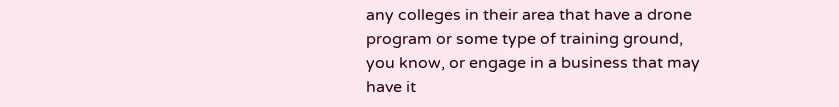any colleges in their area that have a drone program or some type of training ground, you know, or engage in a business that may have it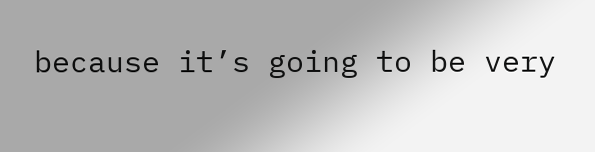because it’s going to be very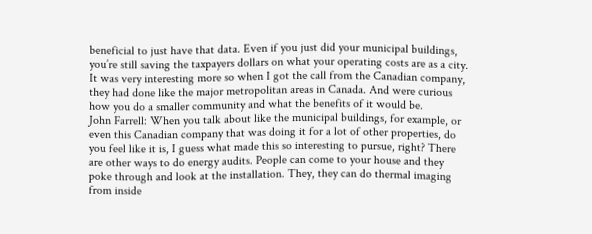beneficial to just have that data. Even if you just did your municipal buildings, you’re still saving the taxpayers dollars on what your operating costs are as a city. It was very interesting more so when I got the call from the Canadian company, they had done like the major metropolitan areas in Canada. And were curious how you do a smaller community and what the benefits of it would be.
John Farrell: When you talk about like the municipal buildings, for example, or even this Canadian company that was doing it for a lot of other properties, do you feel like it is, I guess what made this so interesting to pursue, right? There are other ways to do energy audits. People can come to your house and they poke through and look at the installation. They, they can do thermal imaging from inside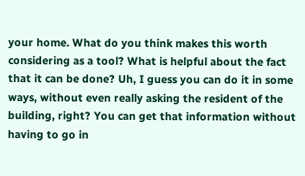your home. What do you think makes this worth considering as a tool? What is helpful about the fact that it can be done? Uh, I guess you can do it in some ways, without even really asking the resident of the building, right? You can get that information without having to go in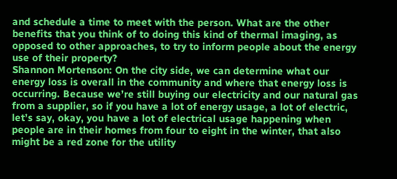and schedule a time to meet with the person. What are the other benefits that you think of to doing this kind of thermal imaging, as opposed to other approaches, to try to inform people about the energy use of their property?
Shannon Mortenson: On the city side, we can determine what our energy loss is overall in the community and where that energy loss is occurring. Because we’re still buying our electricity and our natural gas from a supplier, so if you have a lot of energy usage, a lot of electric, let’s say, okay, you have a lot of electrical usage happening when people are in their homes from four to eight in the winter, that also might be a red zone for the utility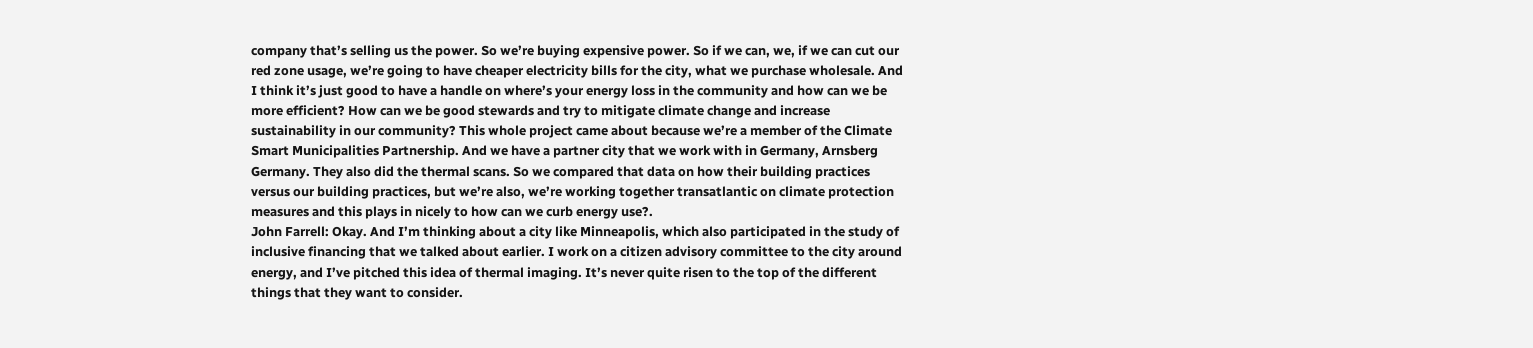company that’s selling us the power. So we’re buying expensive power. So if we can, we, if we can cut our red zone usage, we’re going to have cheaper electricity bills for the city, what we purchase wholesale. And I think it’s just good to have a handle on where’s your energy loss in the community and how can we be more efficient? How can we be good stewards and try to mitigate climate change and increase sustainability in our community? This whole project came about because we’re a member of the Climate Smart Municipalities Partnership. And we have a partner city that we work with in Germany, Arnsberg Germany. They also did the thermal scans. So we compared that data on how their building practices versus our building practices, but we’re also, we’re working together transatlantic on climate protection measures and this plays in nicely to how can we curb energy use?.
John Farrell: Okay. And I’m thinking about a city like Minneapolis, which also participated in the study of inclusive financing that we talked about earlier. I work on a citizen advisory committee to the city around energy, and I’ve pitched this idea of thermal imaging. It’s never quite risen to the top of the different things that they want to consider.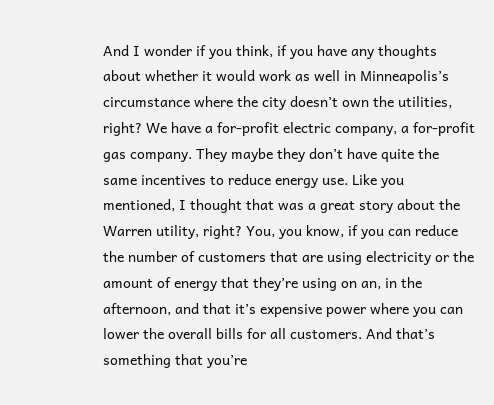And I wonder if you think, if you have any thoughts about whether it would work as well in Minneapolis’s circumstance where the city doesn’t own the utilities, right? We have a for-profit electric company, a for-profit gas company. They maybe they don’t have quite the same incentives to reduce energy use. Like you mentioned, I thought that was a great story about the Warren utility, right? You, you know, if you can reduce the number of customers that are using electricity or the amount of energy that they’re using on an, in the afternoon, and that it’s expensive power where you can lower the overall bills for all customers. And that’s something that you’re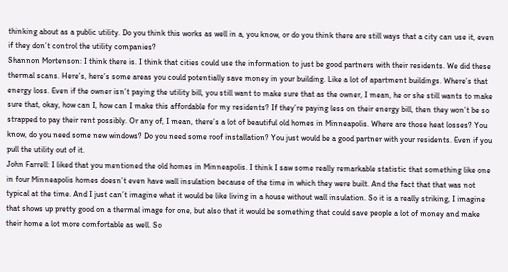thinking about as a public utility. Do you think this works as well in a, you know, or do you think there are still ways that a city can use it, even if they don’t control the utility companies?
Shannon Mortenson: I think there is. I think that cities could use the information to just be good partners with their residents. We did these thermal scans. Here’s, here’s some areas you could potentially save money in your building. Like a lot of apartment buildings. Where’s that energy loss. Even if the owner isn’t paying the utility bill, you still want to make sure that as the owner, I mean, he or she still wants to make sure that, okay, how can I, how can I make this affordable for my residents? If they’re paying less on their energy bill, then they won’t be so strapped to pay their rent possibly. Or any of, I mean, there’s a lot of beautiful old homes in Minneapolis. Where are those heat losses? You know, do you need some new windows? Do you need some roof installation? You just would be a good partner with your residents. Even if you pull the utility out of it.
John Farrell: I liked that you mentioned the old homes in Minneapolis. I think I saw some really remarkable statistic that something like one in four Minneapolis homes doesn’t even have wall insulation because of the time in which they were built. And the fact that that was not typical at the time. And I just can’t imagine what it would be like living in a house without wall insulation. So it is a really striking, I imagine that shows up pretty good on a thermal image for one, but also that it would be something that could save people a lot of money and make their home a lot more comfortable as well. So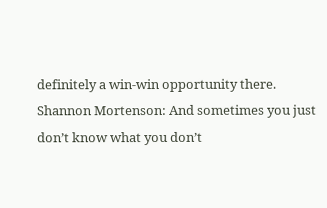definitely a win-win opportunity there.
Shannon Mortenson: And sometimes you just don’t know what you don’t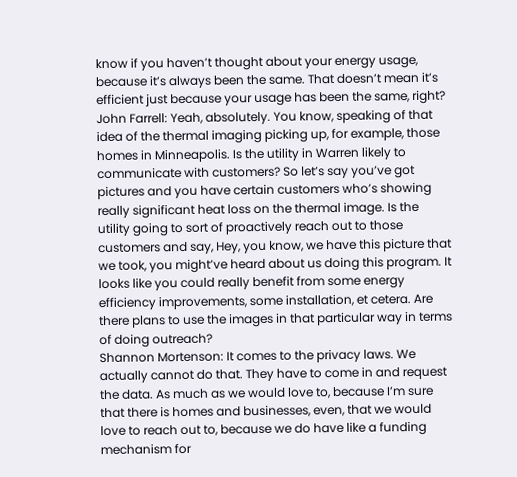know if you haven’t thought about your energy usage, because it’s always been the same. That doesn’t mean it’s efficient just because your usage has been the same, right?
John Farrell: Yeah, absolutely. You know, speaking of that idea of the thermal imaging picking up, for example, those homes in Minneapolis. Is the utility in Warren likely to communicate with customers? So let’s say you’ve got pictures and you have certain customers who’s showing really significant heat loss on the thermal image. Is the utility going to sort of proactively reach out to those customers and say, Hey, you know, we have this picture that we took, you might’ve heard about us doing this program. It looks like you could really benefit from some energy efficiency improvements, some installation, et cetera. Are there plans to use the images in that particular way in terms of doing outreach?
Shannon Mortenson: It comes to the privacy laws. We actually cannot do that. They have to come in and request the data. As much as we would love to, because I’m sure that there is homes and businesses, even, that we would love to reach out to, because we do have like a funding mechanism for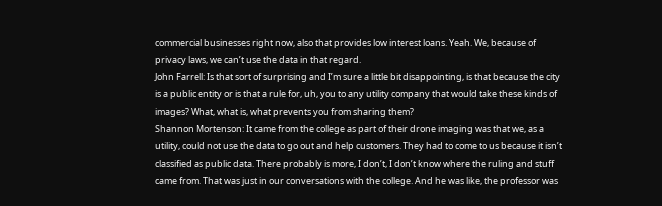commercial businesses right now, also that provides low interest loans. Yeah. We, because of privacy laws, we can’t use the data in that regard.
John Farrell: Is that sort of surprising and I’m sure a little bit disappointing, is that because the city is a public entity or is that a rule for, uh, you to any utility company that would take these kinds of images? What, what is, what prevents you from sharing them?
Shannon Mortenson: It came from the college as part of their drone imaging was that we, as a utility, could not use the data to go out and help customers. They had to come to us because it isn’t classified as public data. There probably is more, I don’t, I don’t know where the ruling and stuff came from. That was just in our conversations with the college. And he was like, the professor was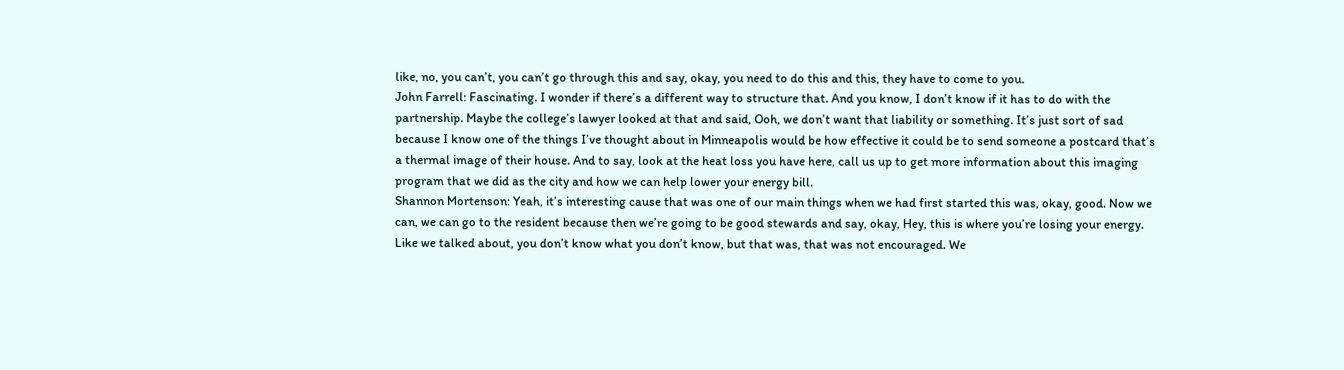like, no, you can’t, you can’t go through this and say, okay, you need to do this and this, they have to come to you.
John Farrell: Fascinating. I wonder if there’s a different way to structure that. And you know, I don’t know if it has to do with the partnership. Maybe the college’s lawyer looked at that and said, Ooh, we don’t want that liability or something. It’s just sort of sad because I know one of the things I’ve thought about in Minneapolis would be how effective it could be to send someone a postcard that’s a thermal image of their house. And to say, look at the heat loss you have here, call us up to get more information about this imaging program that we did as the city and how we can help lower your energy bill.
Shannon Mortenson: Yeah, it’s interesting cause that was one of our main things when we had first started this was, okay, good. Now we can, we can go to the resident because then we’re going to be good stewards and say, okay, Hey, this is where you’re losing your energy. Like we talked about, you don’t know what you don’t know, but that was, that was not encouraged. We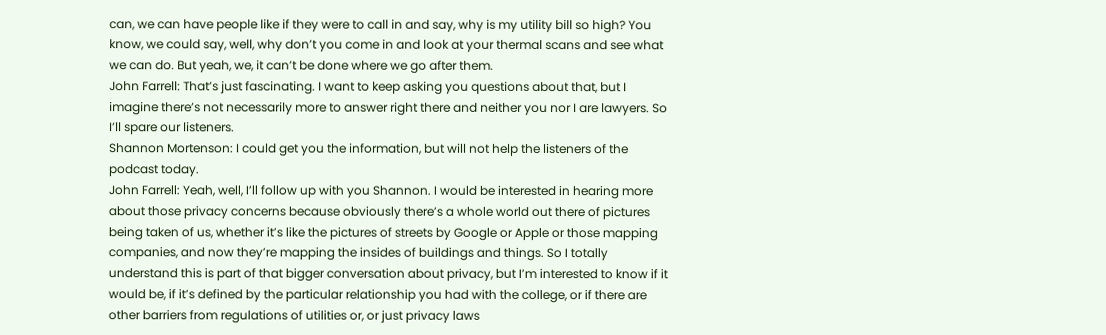can, we can have people like if they were to call in and say, why is my utility bill so high? You know, we could say, well, why don’t you come in and look at your thermal scans and see what we can do. But yeah, we, it can’t be done where we go after them.
John Farrell: That’s just fascinating. I want to keep asking you questions about that, but I imagine there’s not necessarily more to answer right there and neither you nor I are lawyers. So I’ll spare our listeners.
Shannon Mortenson: I could get you the information, but will not help the listeners of the podcast today.
John Farrell: Yeah, well, I’ll follow up with you Shannon. I would be interested in hearing more about those privacy concerns because obviously there’s a whole world out there of pictures being taken of us, whether it’s like the pictures of streets by Google or Apple or those mapping companies, and now they’re mapping the insides of buildings and things. So I totally understand this is part of that bigger conversation about privacy, but I’m interested to know if it would be, if it’s defined by the particular relationship you had with the college, or if there are other barriers from regulations of utilities or, or just privacy laws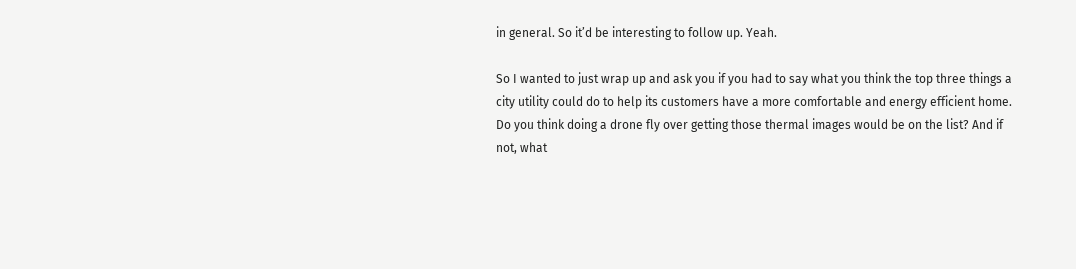in general. So it’d be interesting to follow up. Yeah.

So I wanted to just wrap up and ask you if you had to say what you think the top three things a city utility could do to help its customers have a more comfortable and energy efficient home. Do you think doing a drone fly over getting those thermal images would be on the list? And if not, what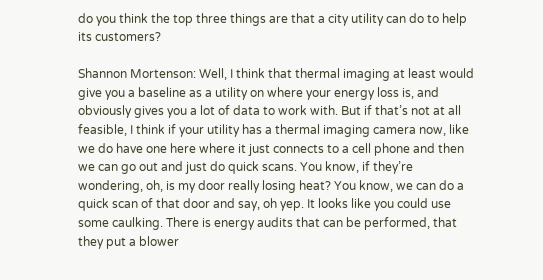do you think the top three things are that a city utility can do to help its customers?

Shannon Mortenson: Well, I think that thermal imaging at least would give you a baseline as a utility on where your energy loss is, and obviously gives you a lot of data to work with. But if that’s not at all feasible, I think if your utility has a thermal imaging camera now, like we do have one here where it just connects to a cell phone and then we can go out and just do quick scans. You know, if they’re wondering, oh, is my door really losing heat? You know, we can do a quick scan of that door and say, oh yep. It looks like you could use some caulking. There is energy audits that can be performed, that they put a blower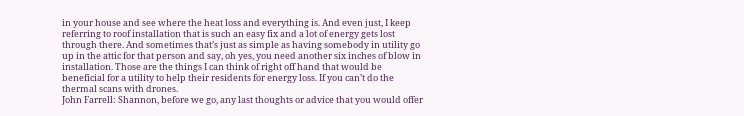in your house and see where the heat loss and everything is. And even just, I keep referring to roof installation that is such an easy fix and a lot of energy gets lost through there. And sometimes that’s just as simple as having somebody in utility go up in the attic for that person and say, oh yes, you need another six inches of blow in installation. Those are the things I can think of right off hand that would be beneficial for a utility to help their residents for energy loss. If you can’t do the thermal scans with drones.
John Farrell: Shannon, before we go, any last thoughts or advice that you would offer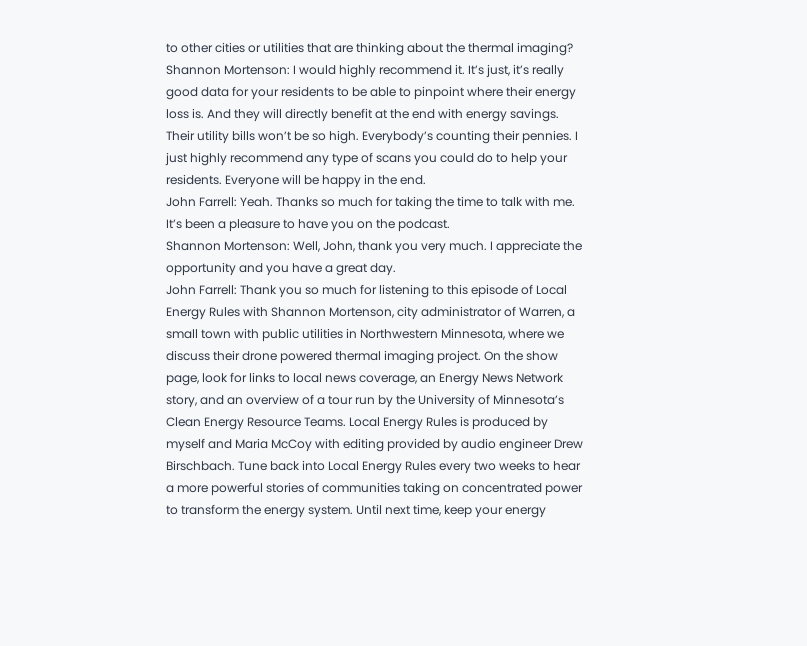to other cities or utilities that are thinking about the thermal imaging?
Shannon Mortenson: I would highly recommend it. It’s just, it’s really good data for your residents to be able to pinpoint where their energy loss is. And they will directly benefit at the end with energy savings. Their utility bills won’t be so high. Everybody’s counting their pennies. I just highly recommend any type of scans you could do to help your residents. Everyone will be happy in the end.
John Farrell: Yeah. Thanks so much for taking the time to talk with me. It’s been a pleasure to have you on the podcast.
Shannon Mortenson: Well, John, thank you very much. I appreciate the opportunity and you have a great day.
John Farrell: Thank you so much for listening to this episode of Local Energy Rules with Shannon Mortenson, city administrator of Warren, a small town with public utilities in Northwestern Minnesota, where we discuss their drone powered thermal imaging project. On the show page, look for links to local news coverage, an Energy News Network story, and an overview of a tour run by the University of Minnesota’s Clean Energy Resource Teams. Local Energy Rules is produced by myself and Maria McCoy with editing provided by audio engineer Drew Birschbach. Tune back into Local Energy Rules every two weeks to hear a more powerful stories of communities taking on concentrated power to transform the energy system. Until next time, keep your energy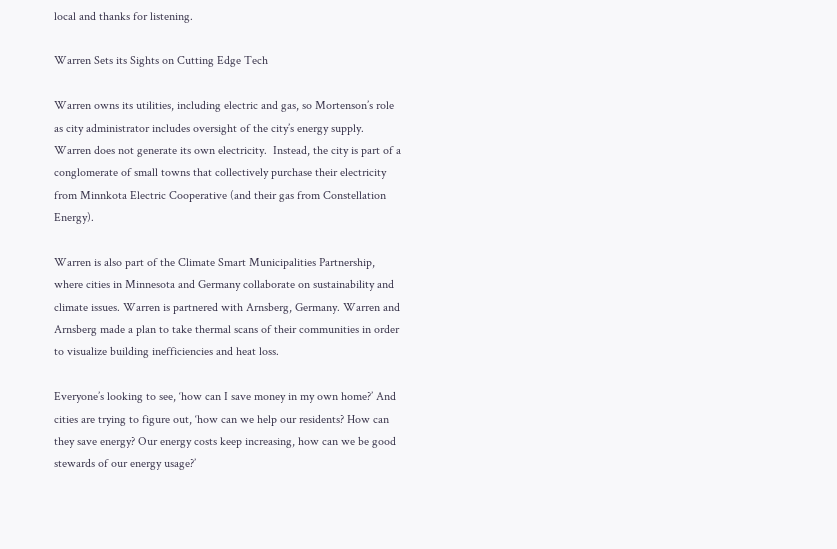local and thanks for listening.

Warren Sets its Sights on Cutting Edge Tech

Warren owns its utilities, including electric and gas, so Mortenson’s role as city administrator includes oversight of the city’s energy supply. Warren does not generate its own electricity.  Instead, the city is part of a conglomerate of small towns that collectively purchase their electricity from Minnkota Electric Cooperative (and their gas from Constellation Energy).

Warren is also part of the Climate Smart Municipalities Partnership, where cities in Minnesota and Germany collaborate on sustainability and climate issues. Warren is partnered with Arnsberg, Germany. Warren and Arnsberg made a plan to take thermal scans of their communities in order to visualize building inefficiencies and heat loss.

Everyone’s looking to see, ‘how can I save money in my own home?’ And cities are trying to figure out, ‘how can we help our residents? How can they save energy? Our energy costs keep increasing, how can we be good stewards of our energy usage?’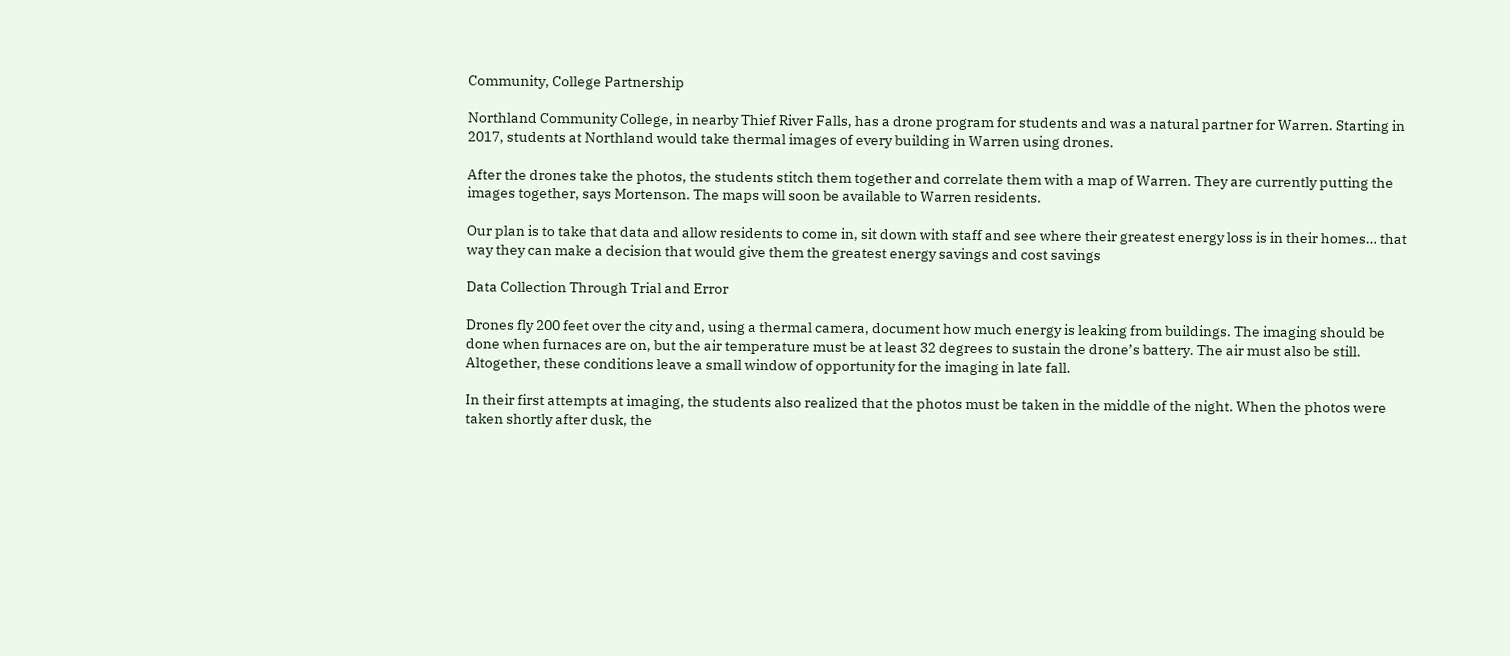Community, College Partnership

Northland Community College, in nearby Thief River Falls, has a drone program for students and was a natural partner for Warren. Starting in 2017, students at Northland would take thermal images of every building in Warren using drones.

After the drones take the photos, the students stitch them together and correlate them with a map of Warren. They are currently putting the images together, says Mortenson. The maps will soon be available to Warren residents.

Our plan is to take that data and allow residents to come in, sit down with staff and see where their greatest energy loss is in their homes… that way they can make a decision that would give them the greatest energy savings and cost savings

Data Collection Through Trial and Error

Drones fly 200 feet over the city and, using a thermal camera, document how much energy is leaking from buildings. The imaging should be done when furnaces are on, but the air temperature must be at least 32 degrees to sustain the drone’s battery. The air must also be still. Altogether, these conditions leave a small window of opportunity for the imaging in late fall.

In their first attempts at imaging, the students also realized that the photos must be taken in the middle of the night. When the photos were taken shortly after dusk, the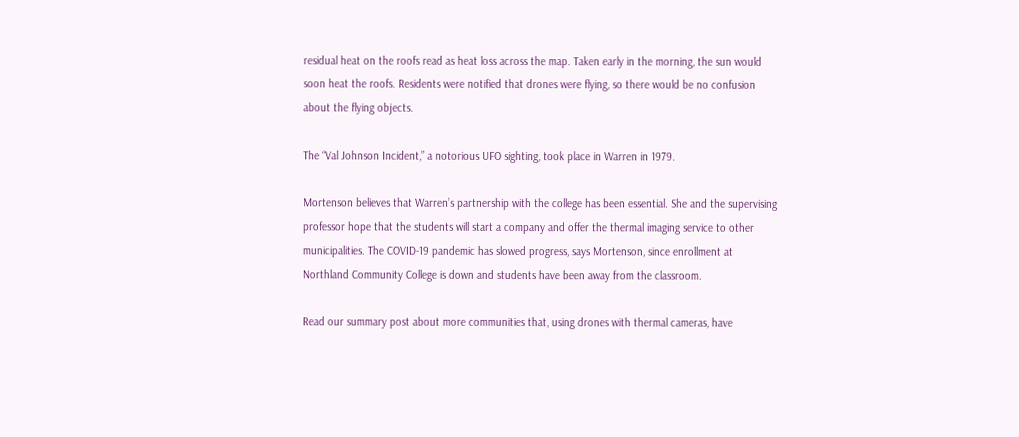residual heat on the roofs read as heat loss across the map. Taken early in the morning, the sun would soon heat the roofs. Residents were notified that drones were flying, so there would be no confusion about the flying objects.

The “Val Johnson Incident,” a notorious UFO sighting, took place in Warren in 1979.

Mortenson believes that Warren’s partnership with the college has been essential. She and the supervising professor hope that the students will start a company and offer the thermal imaging service to other municipalities. The COVID-19 pandemic has slowed progress, says Mortenson, since enrollment at Northland Community College is down and students have been away from the classroom.

Read our summary post about more communities that, using drones with thermal cameras, have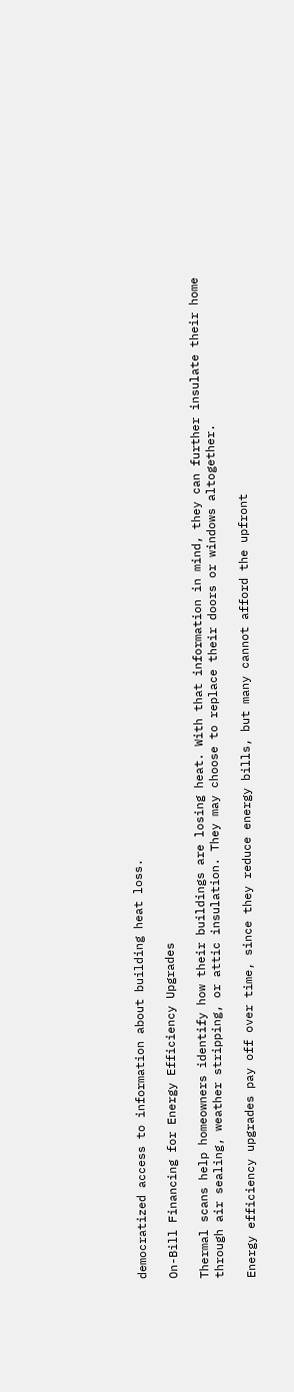democratized access to information about building heat loss.

On-Bill Financing for Energy Efficiency Upgrades

Thermal scans help homeowners identify how their buildings are losing heat. With that information in mind, they can further insulate their home through air sealing, weather stripping, or attic insulation. They may choose to replace their doors or windows altogether.

Energy efficiency upgrades pay off over time, since they reduce energy bills, but many cannot afford the upfront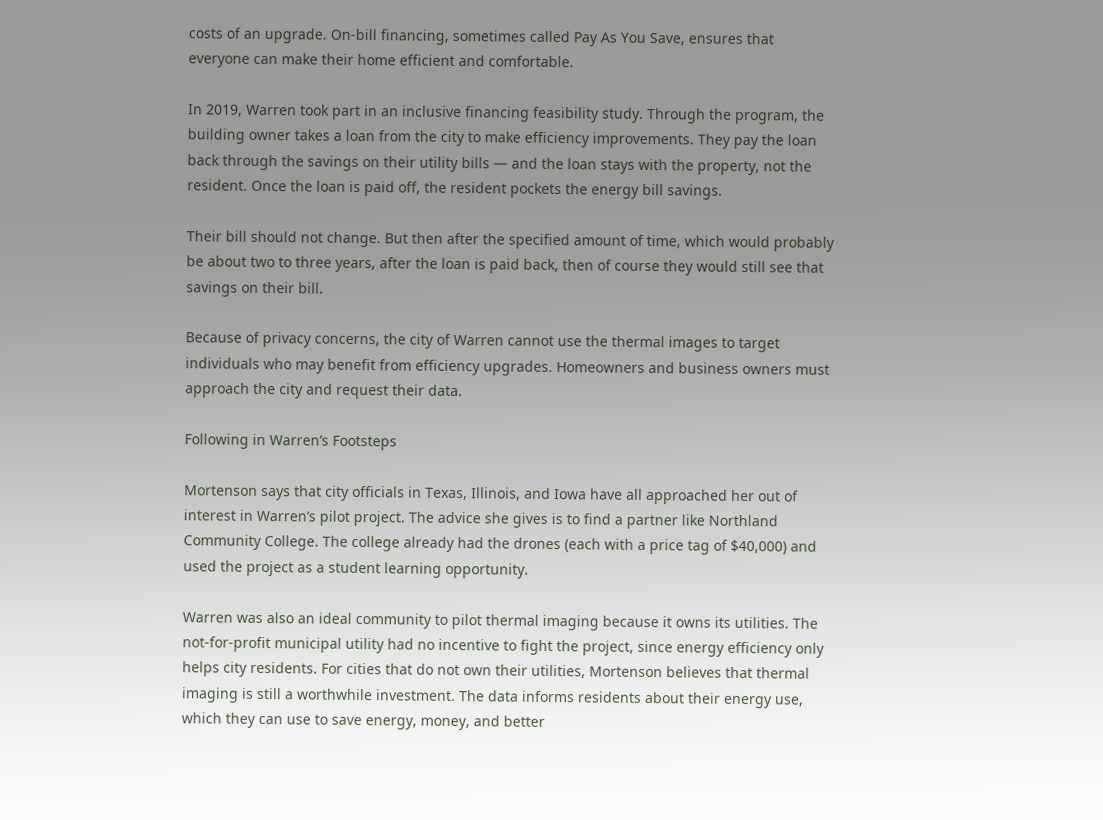costs of an upgrade. On-bill financing, sometimes called Pay As You Save, ensures that everyone can make their home efficient and comfortable.

In 2019, Warren took part in an inclusive financing feasibility study. Through the program, the building owner takes a loan from the city to make efficiency improvements. They pay the loan back through the savings on their utility bills — and the loan stays with the property, not the resident. Once the loan is paid off, the resident pockets the energy bill savings.

Their bill should not change. But then after the specified amount of time, which would probably be about two to three years, after the loan is paid back, then of course they would still see that savings on their bill.

Because of privacy concerns, the city of Warren cannot use the thermal images to target individuals who may benefit from efficiency upgrades. Homeowners and business owners must approach the city and request their data.

Following in Warren’s Footsteps

Mortenson says that city officials in Texas, Illinois, and Iowa have all approached her out of interest in Warren’s pilot project. The advice she gives is to find a partner like Northland Community College. The college already had the drones (each with a price tag of $40,000) and used the project as a student learning opportunity.

Warren was also an ideal community to pilot thermal imaging because it owns its utilities. The not-for-profit municipal utility had no incentive to fight the project, since energy efficiency only helps city residents. For cities that do not own their utilities, Mortenson believes that thermal imaging is still a worthwhile investment. The data informs residents about their energy use, which they can use to save energy, money, and better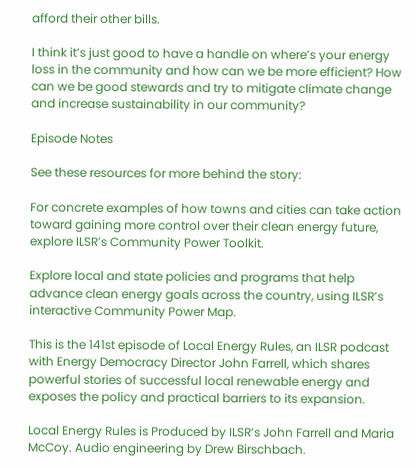afford their other bills.

I think it’s just good to have a handle on where’s your energy loss in the community and how can we be more efficient? How can we be good stewards and try to mitigate climate change and increase sustainability in our community?

Episode Notes

See these resources for more behind the story:

For concrete examples of how towns and cities can take action toward gaining more control over their clean energy future, explore ILSR’s Community Power Toolkit.

Explore local and state policies and programs that help advance clean energy goals across the country, using ILSR’s interactive Community Power Map.

This is the 141st episode of Local Energy Rules, an ILSR podcast with Energy Democracy Director John Farrell, which shares powerful stories of successful local renewable energy and exposes the policy and practical barriers to its expansion.

Local Energy Rules is Produced by ILSR’s John Farrell and Maria McCoy. Audio engineering by Drew Birschbach.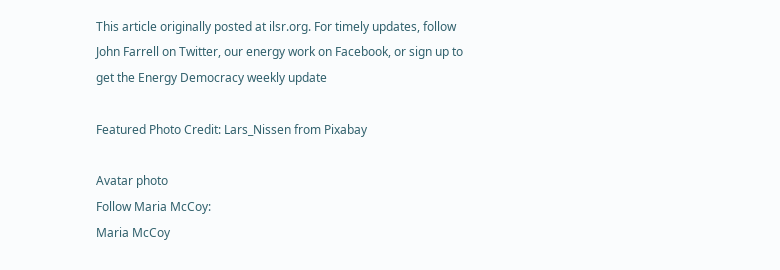This article originally posted at ilsr.org. For timely updates, follow John Farrell on Twitter, our energy work on Facebook, or sign up to get the Energy Democracy weekly update

Featured Photo Credit: Lars_Nissen from Pixabay

Avatar photo
Follow Maria McCoy:
Maria McCoy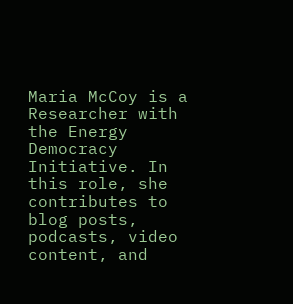Maria McCoy is a Researcher with the Energy Democracy Initiative. In this role, she contributes to blog posts, podcasts, video content, and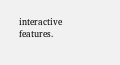interactive features.